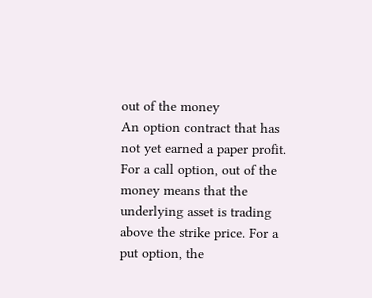out of the money
An option contract that has not yet earned a paper profit. For a call option, out of the money means that the underlying asset is trading above the strike price. For a put option, the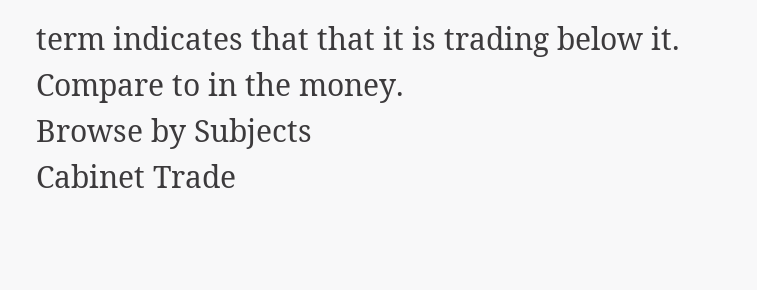term indicates that that it is trading below it. Compare to in the money.
Browse by Subjects
Cabinet Trade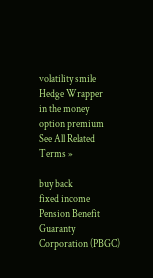volatility smile
Hedge Wrapper
in the money
option premium
See All Related Terms »

buy back
fixed income
Pension Benefit Guaranty Corporation (PBGC)